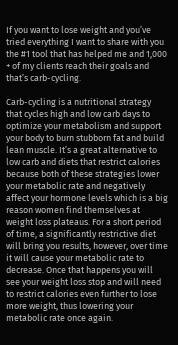If you want to lose weight and you’ve tried everything I want to share with you the #1 tool that has helped me and 1,000 + of my clients reach their goals and that’s carb-cycling.

Carb-cycling is a nutritional strategy that cycles high and low carb days to optimize your metabolism and support your body to burn stubborn fat and build lean muscle. It’s a great alternative to low carb and diets that restrict calories because both of these strategies lower your metabolic rate and negatively affect your hormone levels which is a big reason women find themselves at weight loss plateaus. For a short period of time, a significantly restrictive diet will bring you results, however, over time it will cause your metabolic rate to decrease. Once that happens you will see your weight loss stop and will need to restrict calories even further to lose more weight, thus lowering your metabolic rate once again.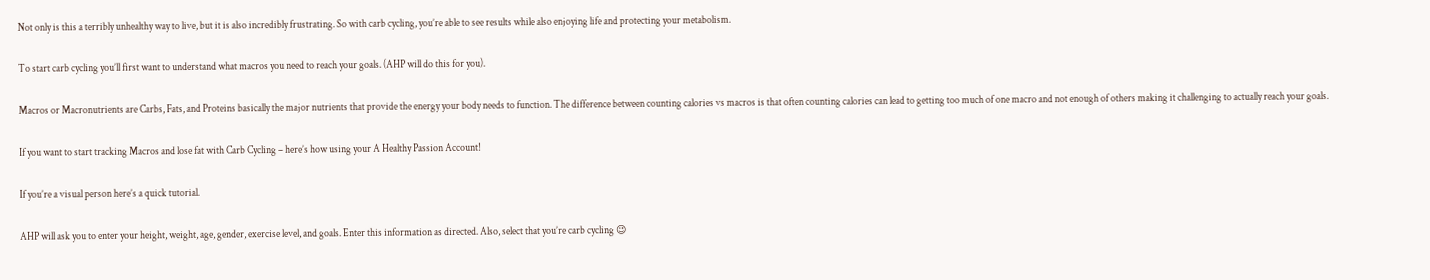Not only is this a terribly unhealthy way to live, but it is also incredibly frustrating. So with carb cycling, you’re able to see results while also enjoying life and protecting your metabolism.

To start carb cycling you’ll first want to understand what macros you need to reach your goals. (AHP will do this for you).

Macros or Macronutrients are Carbs, Fats, and Proteins basically the major nutrients that provide the energy your body needs to function. The difference between counting calories vs macros is that often counting calories can lead to getting too much of one macro and not enough of others making it challenging to actually reach your goals.

If you want to start tracking Macros and lose fat with Carb Cycling – here’s how using your A Healthy Passion Account!

If you’re a visual person here’s a quick tutorial.

AHP will ask you to enter your height, weight, age, gender, exercise level, and goals. Enter this information as directed. Also, select that you’re carb cycling 😉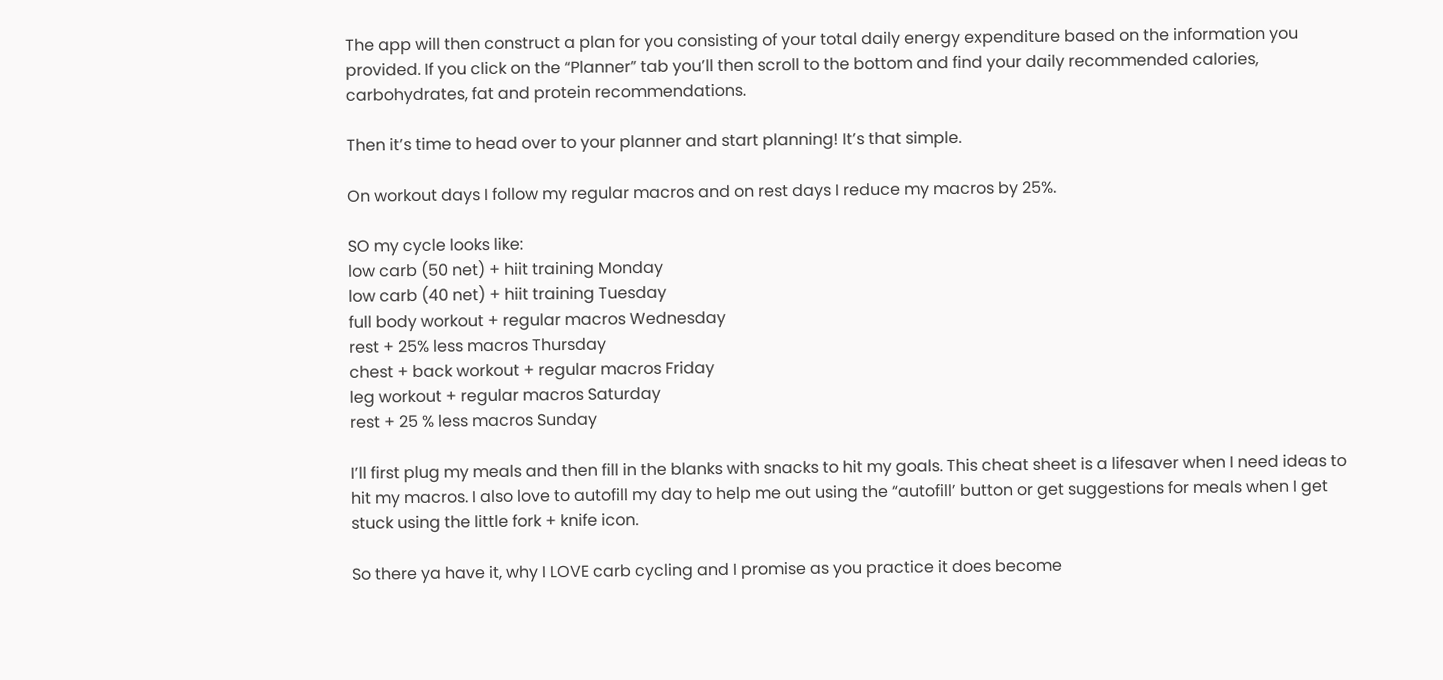The app will then construct a plan for you consisting of your total daily energy expenditure based on the information you provided. If you click on the “Planner” tab you’ll then scroll to the bottom and find your daily recommended calories, carbohydrates, fat and protein recommendations.

Then it’s time to head over to your planner and start planning! It’s that simple.

On workout days I follow my regular macros and on rest days I reduce my macros by 25%.

SO my cycle looks like:
low carb (50 net) + hiit training Monday
low carb (40 net) + hiit training Tuesday
full body workout + regular macros Wednesday
rest + 25% less macros Thursday
chest + back workout + regular macros Friday
leg workout + regular macros Saturday
rest + 25 % less macros Sunday

I’ll first plug my meals and then fill in the blanks with snacks to hit my goals. This cheat sheet is a lifesaver when I need ideas to hit my macros. I also love to autofill my day to help me out using the “autofill’ button or get suggestions for meals when I get stuck using the little fork + knife icon.

So there ya have it, why I LOVE carb cycling and I promise as you practice it does become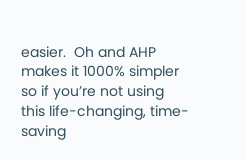easier.  Oh and AHP makes it 1000% simpler so if you’re not using this life-changing, time-saving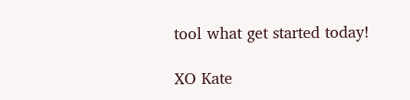tool what get started today!

XO Kate